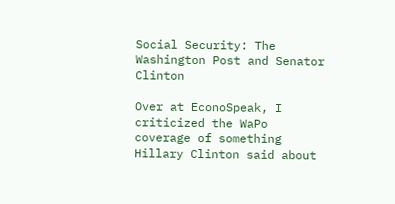Social Security: The Washington Post and Senator Clinton

Over at EconoSpeak, I criticized the WaPo coverage of something Hillary Clinton said about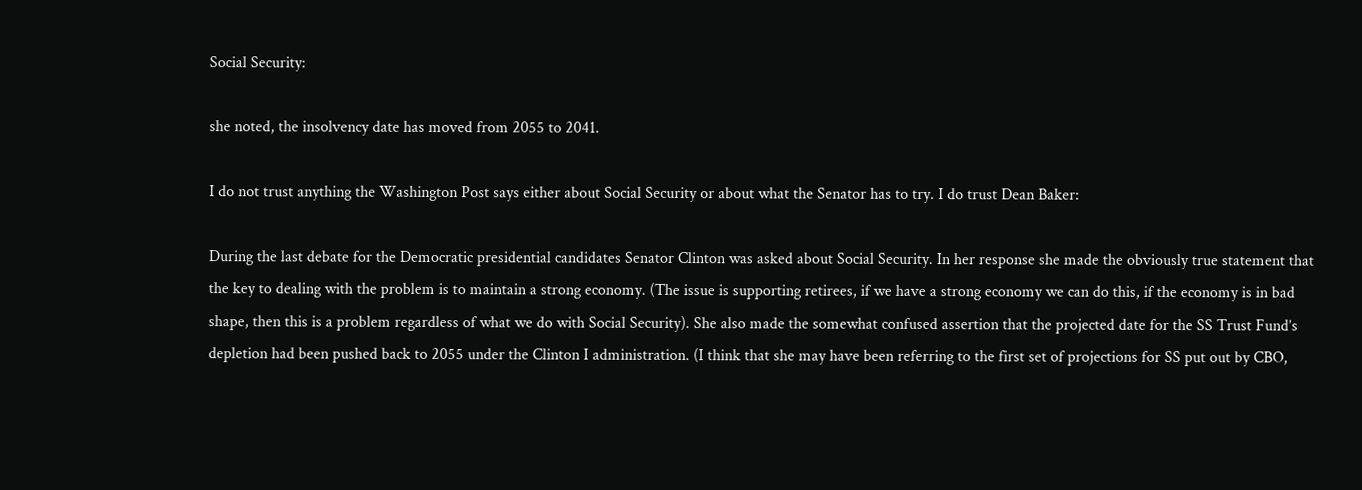Social Security:

she noted, the insolvency date has moved from 2055 to 2041.

I do not trust anything the Washington Post says either about Social Security or about what the Senator has to try. I do trust Dean Baker:

During the last debate for the Democratic presidential candidates Senator Clinton was asked about Social Security. In her response she made the obviously true statement that the key to dealing with the problem is to maintain a strong economy. (The issue is supporting retirees, if we have a strong economy we can do this, if the economy is in bad shape, then this is a problem regardless of what we do with Social Security). She also made the somewhat confused assertion that the projected date for the SS Trust Fund’s depletion had been pushed back to 2055 under the Clinton I administration. (I think that she may have been referring to the first set of projections for SS put out by CBO,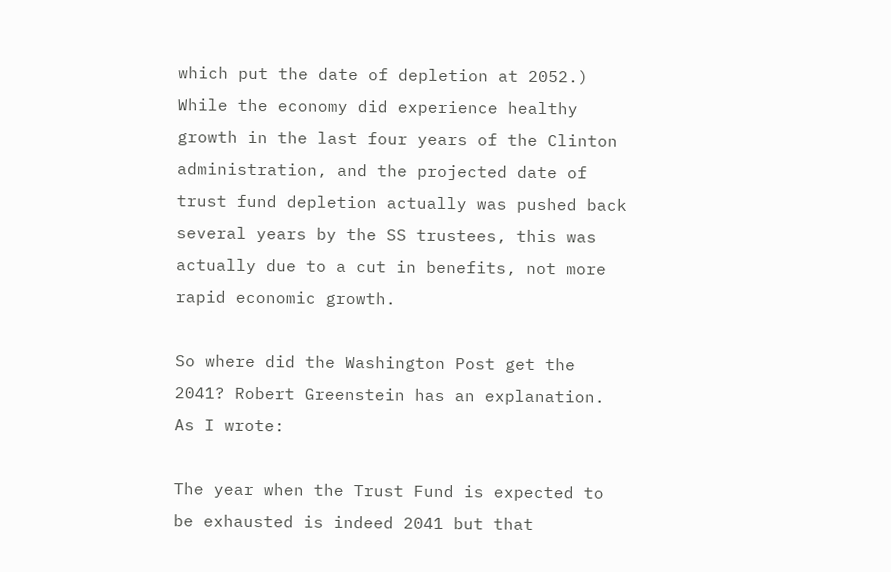which put the date of depletion at 2052.) While the economy did experience healthy growth in the last four years of the Clinton administration, and the projected date of trust fund depletion actually was pushed back several years by the SS trustees, this was actually due to a cut in benefits, not more rapid economic growth.

So where did the Washington Post get the 2041? Robert Greenstein has an explanation. As I wrote:

The year when the Trust Fund is expected to be exhausted is indeed 2041 but that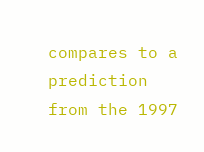compares to a prediction from the 1997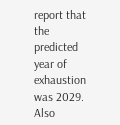report that the predicted year of exhaustion was 2029. Also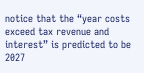notice that the “year costs exceed tax revenue and interest” is predicted to be 2027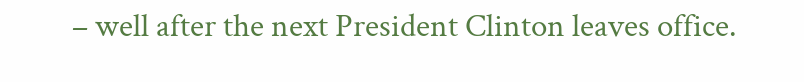– well after the next President Clinton leaves office.